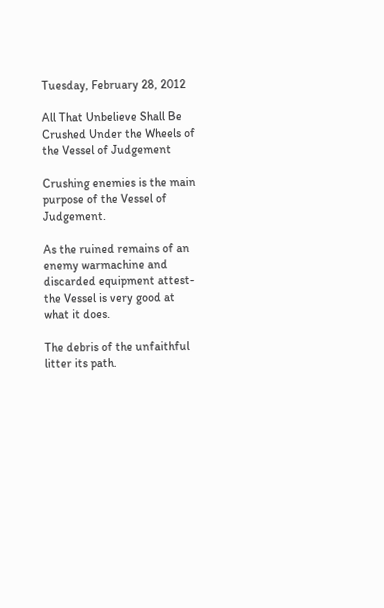Tuesday, February 28, 2012

All That Unbelieve Shall Be Crushed Under the Wheels of the Vessel of Judgement

Crushing enemies is the main purpose of the Vessel of Judgement.

As the ruined remains of an enemy warmachine and discarded equipment attest-the Vessel is very good at what it does.

The debris of the unfaithful litter its path.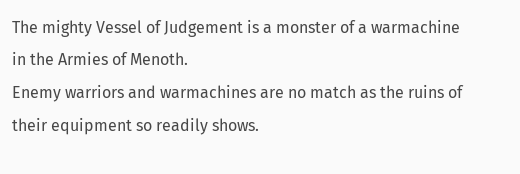The mighty Vessel of Judgement is a monster of a warmachine in the Armies of Menoth.
Enemy warriors and warmachines are no match as the ruins of their equipment so readily shows.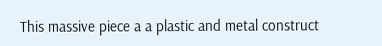This massive piece a a plastic and metal construct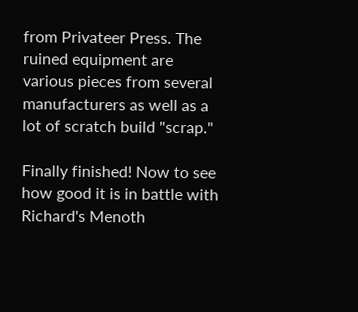from Privateer Press. The ruined equipment are various pieces from several manufacturers as well as a lot of scratch build "scrap."

Finally finished! Now to see how good it is in battle with Richard's Menoth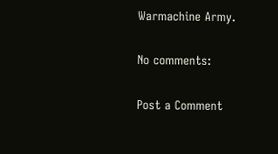Warmachine Army.

No comments:

Post a Comment